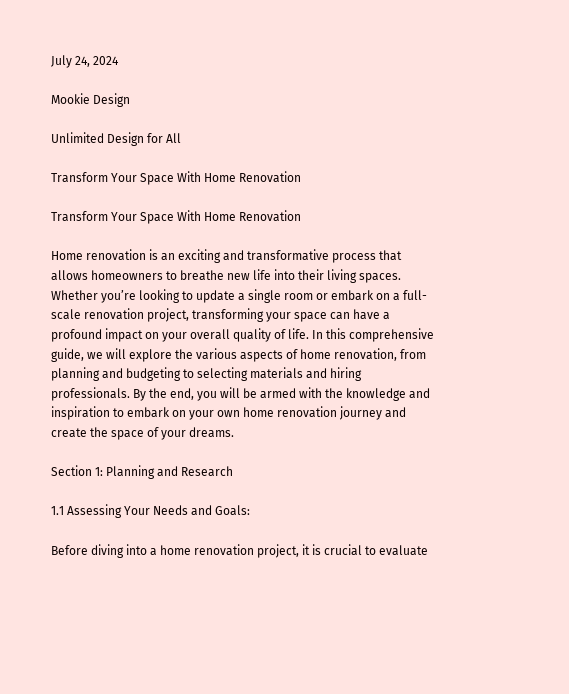July 24, 2024

Mookie Design

Unlimited Design for All

Transform Your Space With Home Renovation

Transform Your Space With Home Renovation

Home renovation is an exciting and transformative process that allows homeowners to breathe new life into their living spaces. Whether you’re looking to update a single room or embark on a full-scale renovation project, transforming your space can have a profound impact on your overall quality of life. In this comprehensive guide, we will explore the various aspects of home renovation, from planning and budgeting to selecting materials and hiring professionals. By the end, you will be armed with the knowledge and inspiration to embark on your own home renovation journey and create the space of your dreams.

Section 1: Planning and Research

1.1 Assessing Your Needs and Goals:

Before diving into a home renovation project, it is crucial to evaluate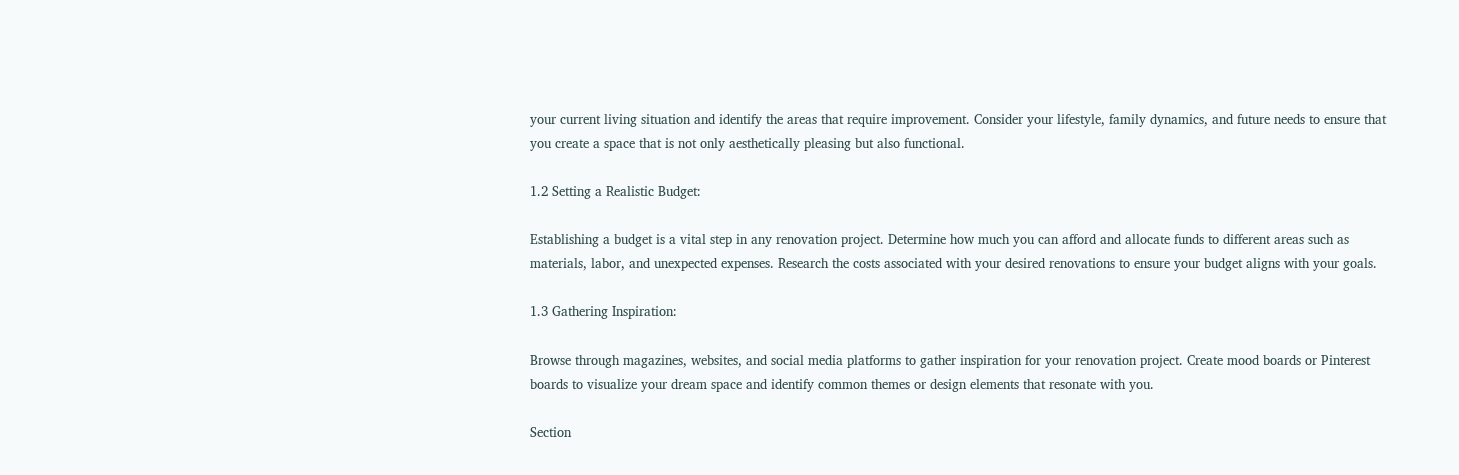your current living situation and identify the areas that require improvement. Consider your lifestyle, family dynamics, and future needs to ensure that you create a space that is not only aesthetically pleasing but also functional.

1.2 Setting a Realistic Budget:

Establishing a budget is a vital step in any renovation project. Determine how much you can afford and allocate funds to different areas such as materials, labor, and unexpected expenses. Research the costs associated with your desired renovations to ensure your budget aligns with your goals.

1.3 Gathering Inspiration:

Browse through magazines, websites, and social media platforms to gather inspiration for your renovation project. Create mood boards or Pinterest boards to visualize your dream space and identify common themes or design elements that resonate with you.

Section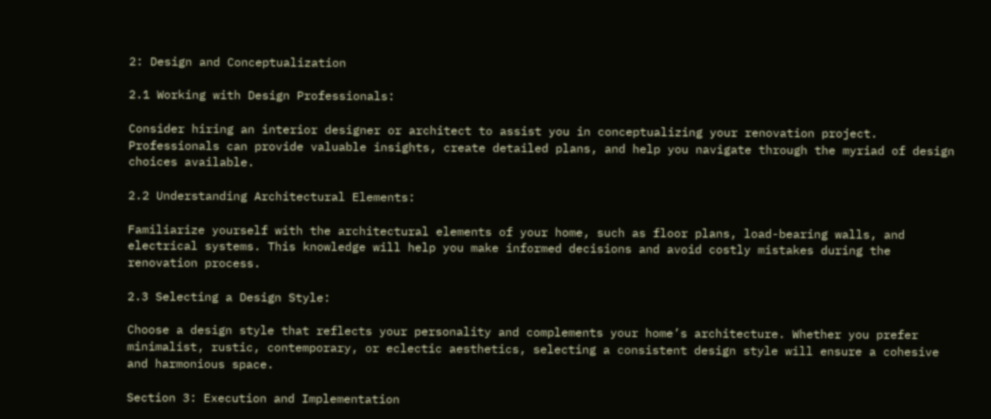2: Design and Conceptualization

2.1 Working with Design Professionals:

Consider hiring an interior designer or architect to assist you in conceptualizing your renovation project. Professionals can provide valuable insights, create detailed plans, and help you navigate through the myriad of design choices available.

2.2 Understanding Architectural Elements:

Familiarize yourself with the architectural elements of your home, such as floor plans, load-bearing walls, and electrical systems. This knowledge will help you make informed decisions and avoid costly mistakes during the renovation process.

2.3 Selecting a Design Style:

Choose a design style that reflects your personality and complements your home’s architecture. Whether you prefer minimalist, rustic, contemporary, or eclectic aesthetics, selecting a consistent design style will ensure a cohesive and harmonious space.

Section 3: Execution and Implementation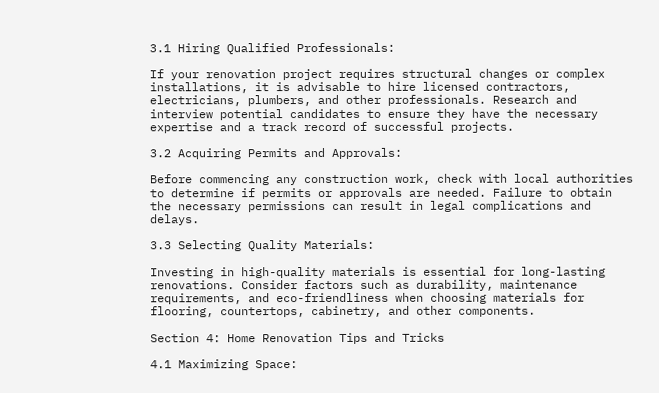3.1 Hiring Qualified Professionals:

If your renovation project requires structural changes or complex installations, it is advisable to hire licensed contractors, electricians, plumbers, and other professionals. Research and interview potential candidates to ensure they have the necessary expertise and a track record of successful projects.

3.2 Acquiring Permits and Approvals:

Before commencing any construction work, check with local authorities to determine if permits or approvals are needed. Failure to obtain the necessary permissions can result in legal complications and delays.

3.3 Selecting Quality Materials:

Investing in high-quality materials is essential for long-lasting renovations. Consider factors such as durability, maintenance requirements, and eco-friendliness when choosing materials for flooring, countertops, cabinetry, and other components.

Section 4: Home Renovation Tips and Tricks

4.1 Maximizing Space: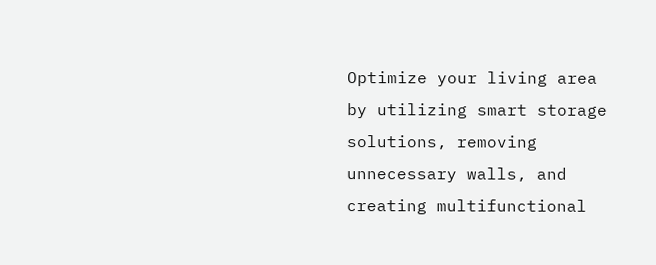Optimize your living area by utilizing smart storage solutions, removing unnecessary walls, and creating multifunctional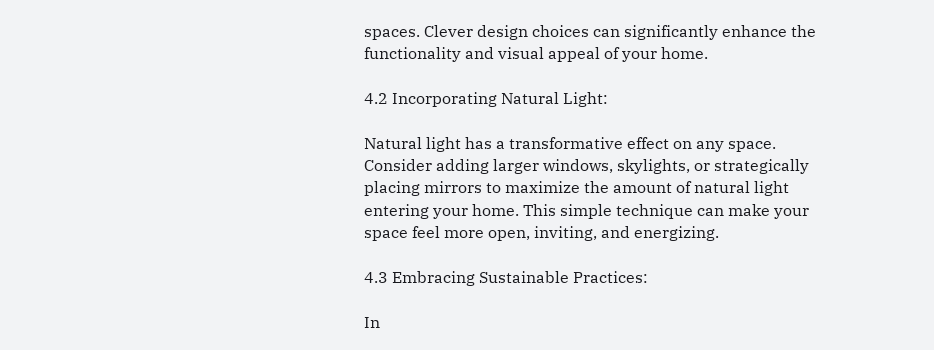spaces. Clever design choices can significantly enhance the functionality and visual appeal of your home.

4.2 Incorporating Natural Light:

Natural light has a transformative effect on any space. Consider adding larger windows, skylights, or strategically placing mirrors to maximize the amount of natural light entering your home. This simple technique can make your space feel more open, inviting, and energizing.

4.3 Embracing Sustainable Practices:

In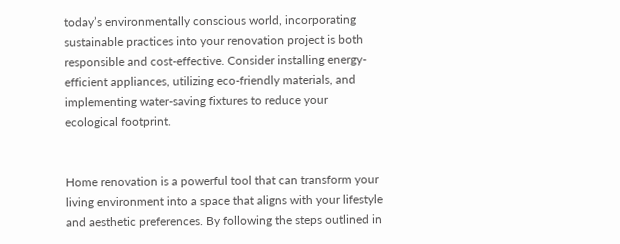today’s environmentally conscious world, incorporating sustainable practices into your renovation project is both responsible and cost-effective. Consider installing energy-efficient appliances, utilizing eco-friendly materials, and implementing water-saving fixtures to reduce your ecological footprint.


Home renovation is a powerful tool that can transform your living environment into a space that aligns with your lifestyle and aesthetic preferences. By following the steps outlined in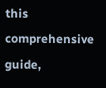this comprehensive guide,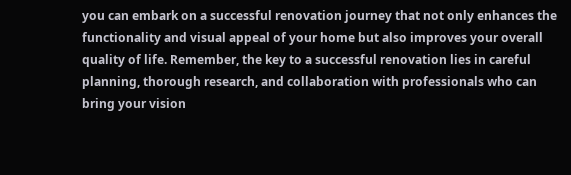you can embark on a successful renovation journey that not only enhances the functionality and visual appeal of your home but also improves your overall quality of life. Remember, the key to a successful renovation lies in careful planning, thorough research, and collaboration with professionals who can bring your vision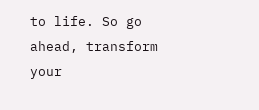to life. So go ahead, transform your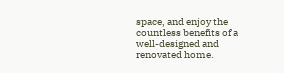space, and enjoy the countless benefits of a well-designed and renovated home.